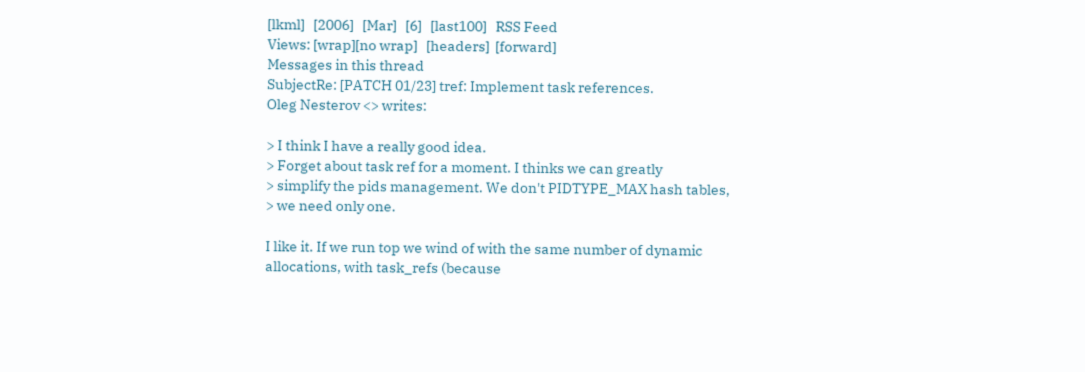[lkml]   [2006]   [Mar]   [6]   [last100]   RSS Feed
Views: [wrap][no wrap]   [headers]  [forward]
Messages in this thread
SubjectRe: [PATCH 01/23] tref: Implement task references.
Oleg Nesterov <> writes:

> I think I have a really good idea.
> Forget about task ref for a moment. I thinks we can greatly
> simplify the pids management. We don't PIDTYPE_MAX hash tables,
> we need only one.

I like it. If we run top we wind of with the same number of dynamic
allocations, with task_refs (because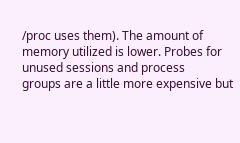/proc uses them). The amount of
memory utilized is lower. Probes for unused sessions and process
groups are a little more expensive but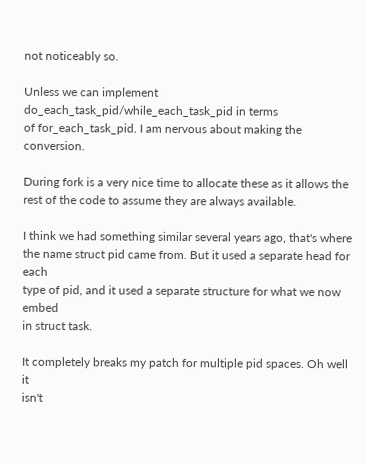not noticeably so.

Unless we can implement do_each_task_pid/while_each_task_pid in terms
of for_each_task_pid. I am nervous about making the conversion.

During fork is a very nice time to allocate these as it allows the
rest of the code to assume they are always available.

I think we had something similar several years ago, that's where
the name struct pid came from. But it used a separate head for each
type of pid, and it used a separate structure for what we now embed
in struct task.

It completely breaks my patch for multiple pid spaces. Oh well it
isn't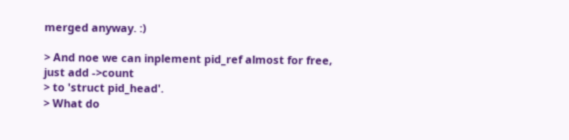merged anyway. :)

> And noe we can inplement pid_ref almost for free, just add ->count
> to 'struct pid_head'.
> What do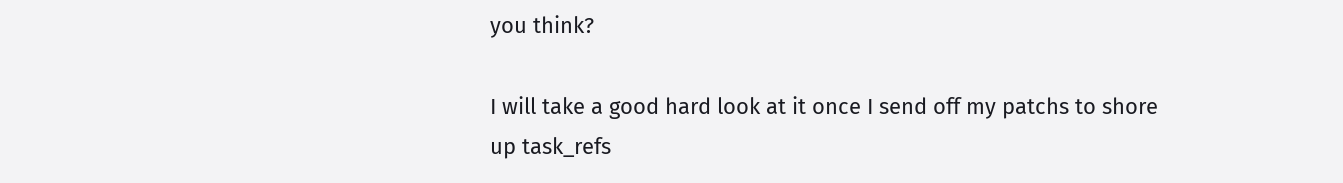you think?

I will take a good hard look at it once I send off my patchs to shore
up task_refs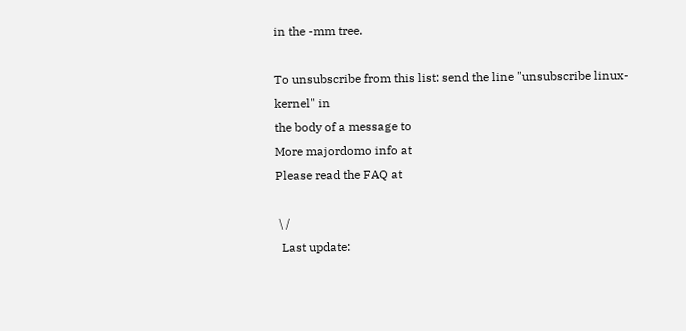in the -mm tree.

To unsubscribe from this list: send the line "unsubscribe linux-kernel" in
the body of a message to
More majordomo info at
Please read the FAQ at

 \ /
  Last update: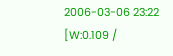2006-03-06 23:22    [W:0.109 /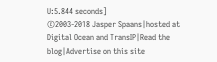U:5.844 seconds]
©2003-2018 Jasper Spaans|hosted at Digital Ocean and TransIP|Read the blog|Advertise on this site